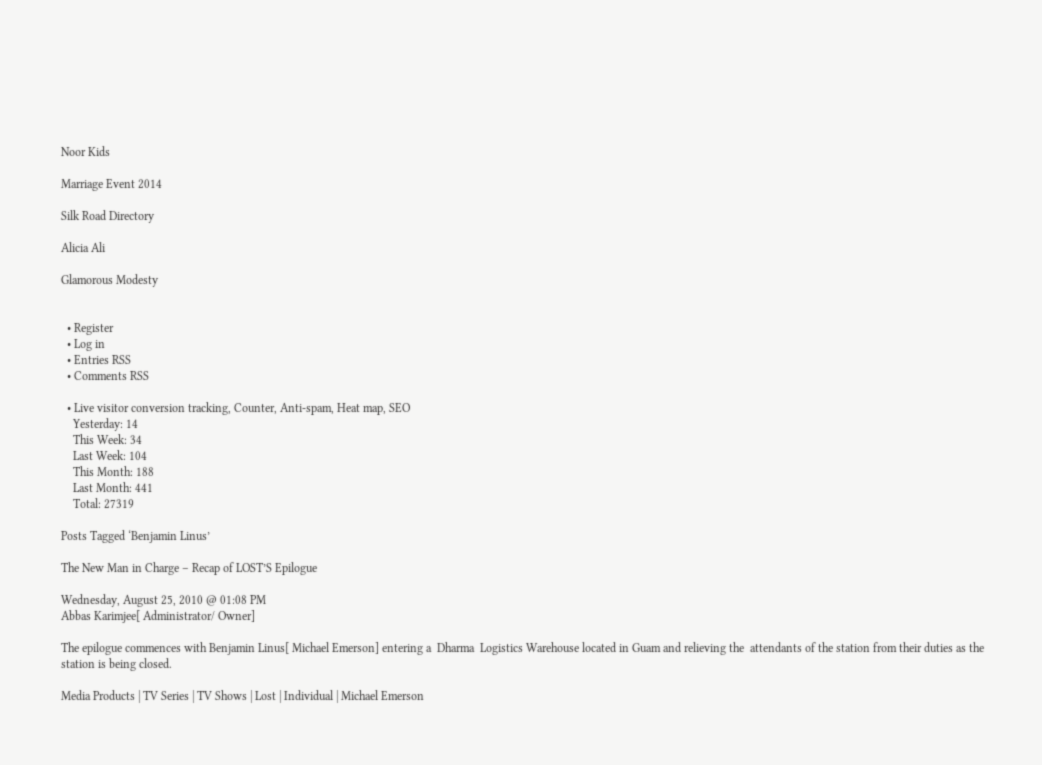Noor Kids

Marriage Event 2014

Silk Road Directory

Alicia Ali

Glamorous Modesty


  • Register
  • Log in
  • Entries RSS
  • Comments RSS

  • Live visitor conversion tracking, Counter, Anti-spam, Heat map, SEO
    Yesterday: 14
    This Week: 34
    Last Week: 104
    This Month: 188
    Last Month: 441
    Total: 27319

Posts Tagged ‘Benjamin Linus’

The New Man in Charge – Recap of LOST’S Epilogue

Wednesday, August 25, 2010 @ 01:08 PM
Abbas Karimjee[ Administrator/ Owner]

The epilogue commences with Benjamin Linus[ Michael Emerson] entering a  Dharma  Logistics Warehouse located in Guam and relieving the  attendants of the station from their duties as the station is being closed.

Media Products | TV Series | TV Shows | Lost | Individual | Michael Emerson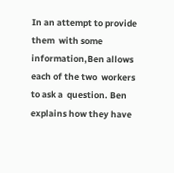In an attempt to provide them  with some information,Ben allows  each of the two  workers to ask a  question. Ben explains how they have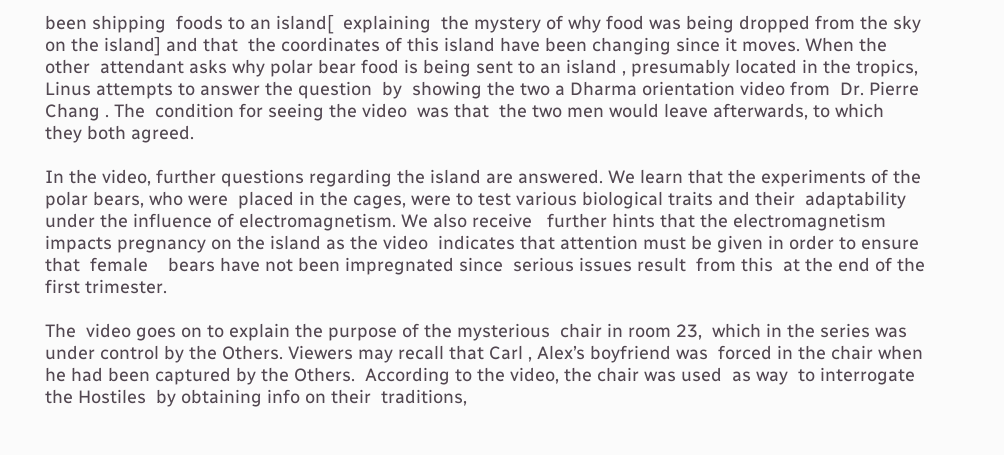been shipping  foods to an island[  explaining  the mystery of why food was being dropped from the sky on the island] and that  the coordinates of this island have been changing since it moves. When the other  attendant asks why polar bear food is being sent to an island , presumably located in the tropics, Linus attempts to answer the question  by  showing the two a Dharma orientation video from  Dr. Pierre Chang . The  condition for seeing the video  was that  the two men would leave afterwards, to which they both agreed.

In the video, further questions regarding the island are answered. We learn that the experiments of the polar bears, who were  placed in the cages, were to test various biological traits and their  adaptability  under the influence of electromagnetism. We also receive   further hints that the electromagnetism  impacts pregnancy on the island as the video  indicates that attention must be given in order to ensure that  female    bears have not been impregnated since  serious issues result  from this  at the end of the first trimester.

The  video goes on to explain the purpose of the mysterious  chair in room 23,  which in the series was under control by the Others. Viewers may recall that Carl , Alex’s boyfriend was  forced in the chair when he had been captured by the Others.  According to the video, the chair was used  as way  to interrogate   the Hostiles  by obtaining info on their  traditions,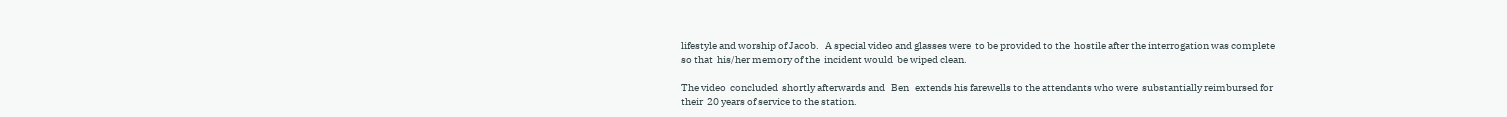lifestyle and worship of Jacob.   A special video and glasses were  to be provided to the  hostile after the interrogation was complete so that  his/her memory of the  incident would  be wiped clean.

The video  concluded  shortly afterwards and   Ben   extends his farewells to the attendants who were  substantially reimbursed for their  20 years of service to the station.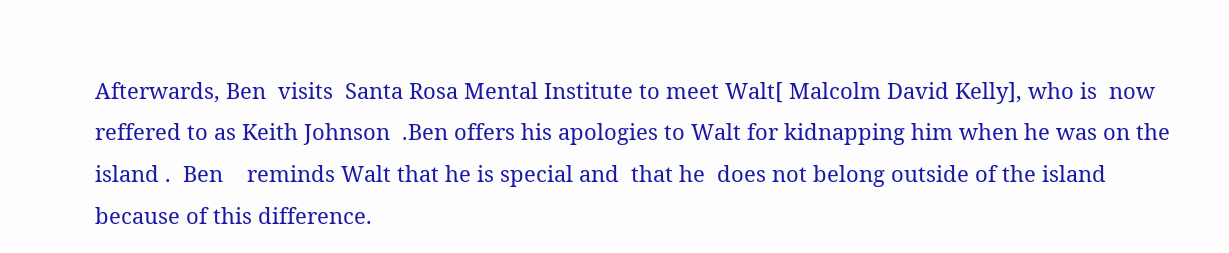Afterwards, Ben  visits  Santa Rosa Mental Institute to meet Walt[ Malcolm David Kelly], who is  now reffered to as Keith Johnson  .Ben offers his apologies to Walt for kidnapping him when he was on the island .  Ben    reminds Walt that he is special and  that he  does not belong outside of the island because of this difference.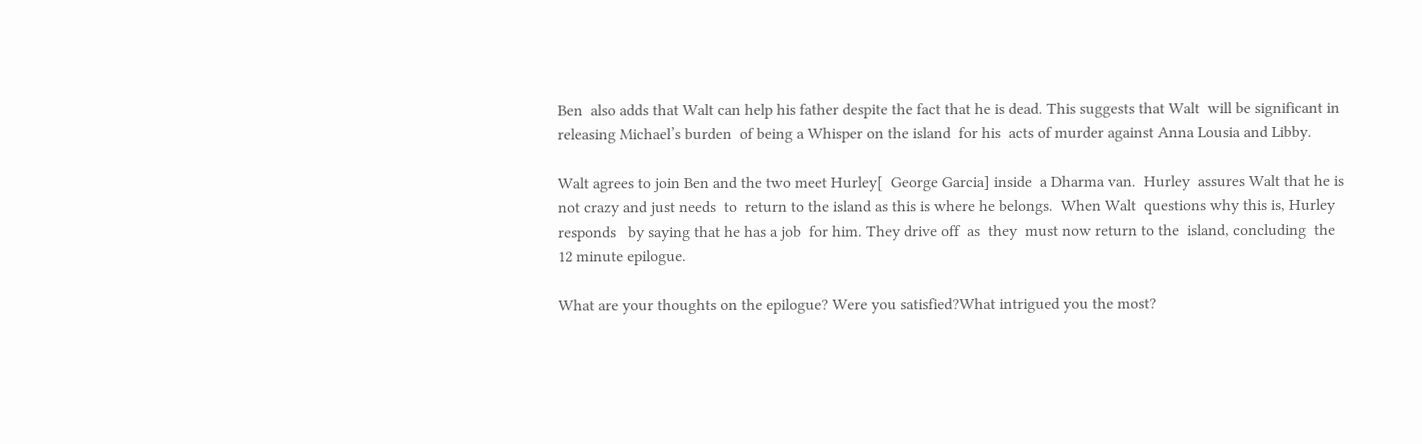Ben  also adds that Walt can help his father despite the fact that he is dead. This suggests that Walt  will be significant in   releasing Michael’s burden  of being a Whisper on the island  for his  acts of murder against Anna Lousia and Libby.

Walt agrees to join Ben and the two meet Hurley[  George Garcia] inside  a Dharma van.  Hurley  assures Walt that he is not crazy and just needs  to  return to the island as this is where he belongs.  When Walt  questions why this is, Hurley  responds   by saying that he has a job  for him. They drive off  as  they  must now return to the  island, concluding  the 12 minute epilogue.

What are your thoughts on the epilogue? Were you satisfied?What intrigued you the most?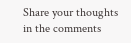Share your thoughts in the comments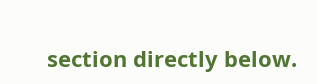section directly below.